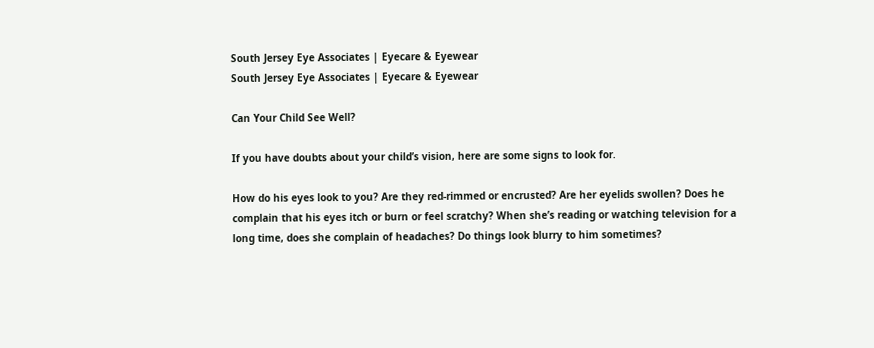South Jersey Eye Associates | Eyecare & Eyewear
South Jersey Eye Associates | Eyecare & Eyewear

Can Your Child See Well?

If you have doubts about your child’s vision, here are some signs to look for.

How do his eyes look to you? Are they red-rimmed or encrusted? Are her eyelids swollen? Does he complain that his eyes itch or burn or feel scratchy? When she’s reading or watching television for a long time, does she complain of headaches? Do things look blurry to him sometimes?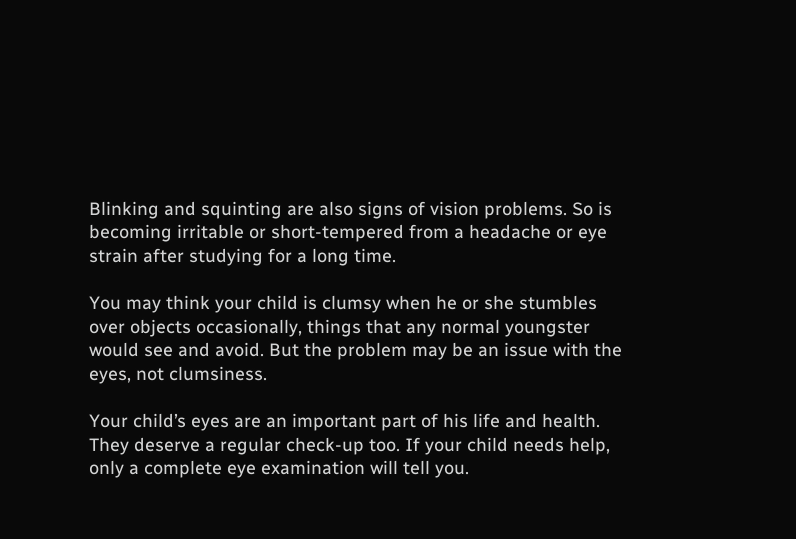Blinking and squinting are also signs of vision problems. So is becoming irritable or short-tempered from a headache or eye strain after studying for a long time.

You may think your child is clumsy when he or she stumbles over objects occasionally, things that any normal youngster would see and avoid. But the problem may be an issue with the eyes, not clumsiness.

Your child’s eyes are an important part of his life and health. They deserve a regular check-up too. If your child needs help, only a complete eye examination will tell you.